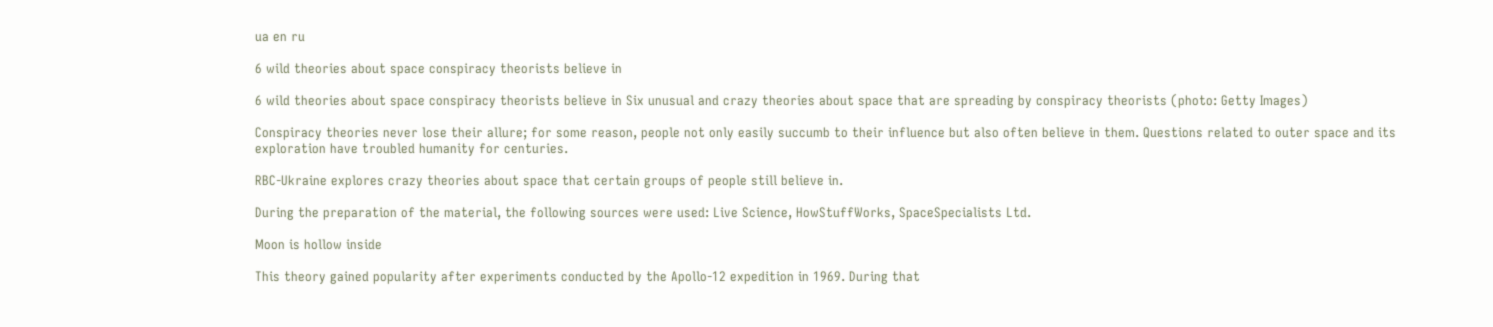ua en ru

6 wild theories about space conspiracy theorists believe in

6 wild theories about space conspiracy theorists believe in Six unusual and crazy theories about space that are spreading by conspiracy theorists (photo: Getty Images)

Conspiracy theories never lose their allure; for some reason, people not only easily succumb to their influence but also often believe in them. Questions related to outer space and its exploration have troubled humanity for centuries.

RBC-Ukraine explores crazy theories about space that certain groups of people still believe in.

During the preparation of the material, the following sources were used: Live Science, HowStuffWorks, SpaceSpecialists Ltd.

Moon is hollow inside

This theory gained popularity after experiments conducted by the Apollo-12 expedition in 1969. During that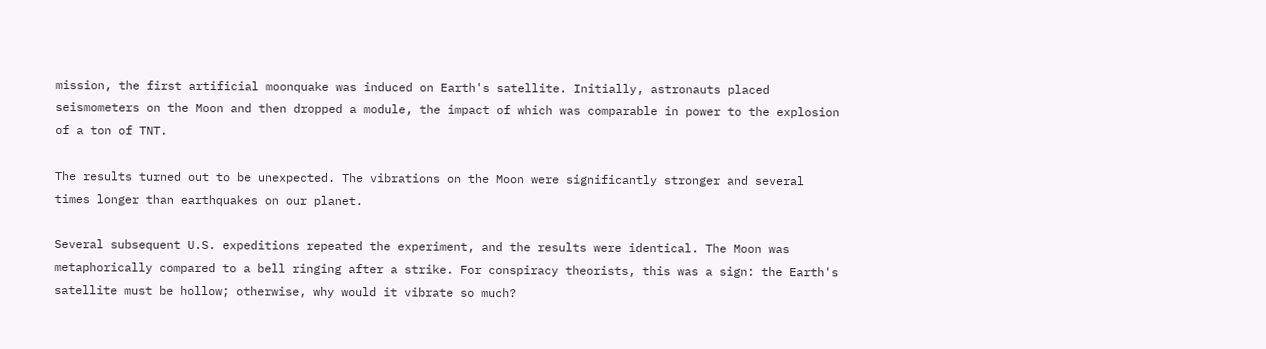mission, the first artificial moonquake was induced on Earth's satellite. Initially, astronauts placed seismometers on the Moon and then dropped a module, the impact of which was comparable in power to the explosion of a ton of TNT.

The results turned out to be unexpected. The vibrations on the Moon were significantly stronger and several times longer than earthquakes on our planet.

Several subsequent U.S. expeditions repeated the experiment, and the results were identical. The Moon was metaphorically compared to a bell ringing after a strike. For conspiracy theorists, this was a sign: the Earth's satellite must be hollow; otherwise, why would it vibrate so much?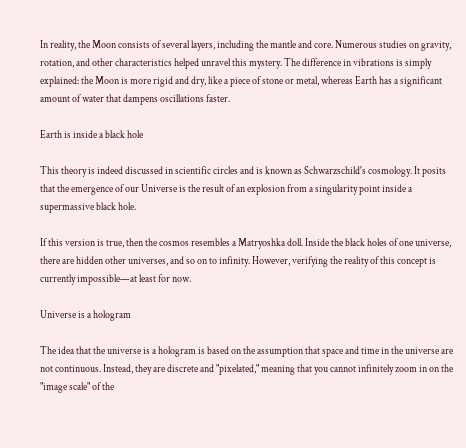In reality, the Moon consists of several layers, including the mantle and core. Numerous studies on gravity, rotation, and other characteristics helped unravel this mystery. The difference in vibrations is simply explained: the Moon is more rigid and dry, like a piece of stone or metal, whereas Earth has a significant amount of water that dampens oscillations faster.

Earth is inside a black hole

This theory is indeed discussed in scientific circles and is known as Schwarzschild's cosmology. It posits that the emergence of our Universe is the result of an explosion from a singularity point inside a supermassive black hole.

If this version is true, then the cosmos resembles a Matryoshka doll. Inside the black holes of one universe, there are hidden other universes, and so on to infinity. However, verifying the reality of this concept is currently impossible—at least for now.

Universe is a hologram

The idea that the universe is a hologram is based on the assumption that space and time in the universe are not continuous. Instead, they are discrete and "pixelated," meaning that you cannot infinitely zoom in on the "image scale" of the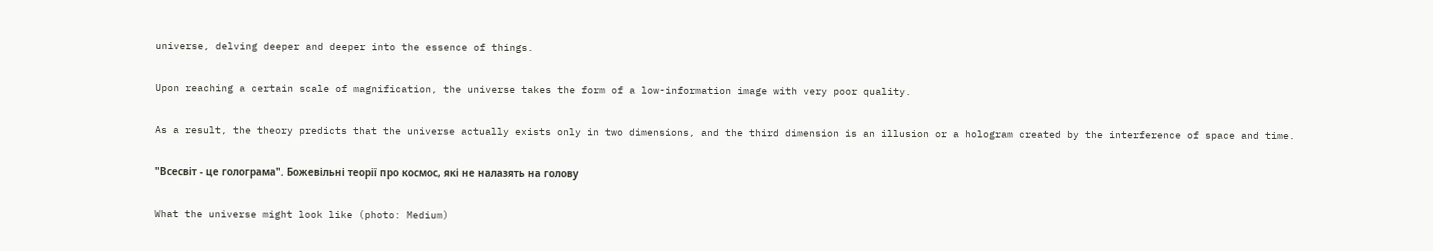universe, delving deeper and deeper into the essence of things.

Upon reaching a certain scale of magnification, the universe takes the form of a low-information image with very poor quality.

As a result, the theory predicts that the universe actually exists only in two dimensions, and the third dimension is an illusion or a hologram created by the interference of space and time.

"Всесвіт - це голограма". Божевільні теорії про космос, які не налазять на голову

What the universe might look like (photo: Medium)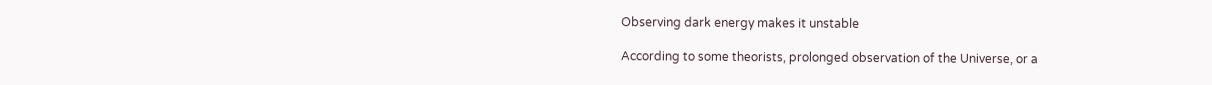Observing dark energy makes it unstable

According to some theorists, prolonged observation of the Universe, or a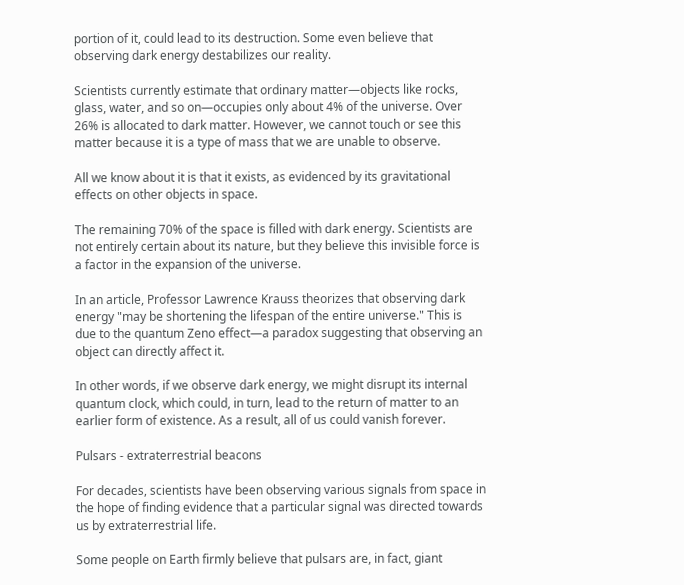portion of it, could lead to its destruction. Some even believe that observing dark energy destabilizes our reality.

Scientists currently estimate that ordinary matter—objects like rocks, glass, water, and so on—occupies only about 4% of the universe. Over 26% is allocated to dark matter. However, we cannot touch or see this matter because it is a type of mass that we are unable to observe.

All we know about it is that it exists, as evidenced by its gravitational effects on other objects in space.

The remaining 70% of the space is filled with dark energy. Scientists are not entirely certain about its nature, but they believe this invisible force is a factor in the expansion of the universe.

In an article, Professor Lawrence Krauss theorizes that observing dark energy "may be shortening the lifespan of the entire universe." This is due to the quantum Zeno effect—a paradox suggesting that observing an object can directly affect it.

In other words, if we observe dark energy, we might disrupt its internal quantum clock, which could, in turn, lead to the return of matter to an earlier form of existence. As a result, all of us could vanish forever.

Pulsars - extraterrestrial beacons

For decades, scientists have been observing various signals from space in the hope of finding evidence that a particular signal was directed towards us by extraterrestrial life.

Some people on Earth firmly believe that pulsars are, in fact, giant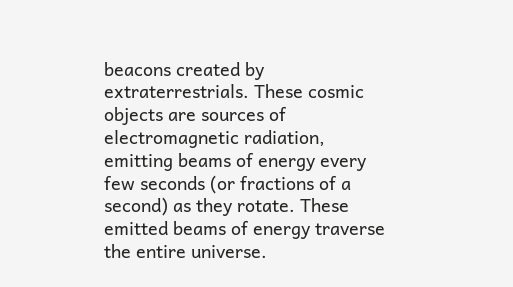beacons created by extraterrestrials. These cosmic objects are sources of electromagnetic radiation, emitting beams of energy every few seconds (or fractions of a second) as they rotate. These emitted beams of energy traverse the entire universe.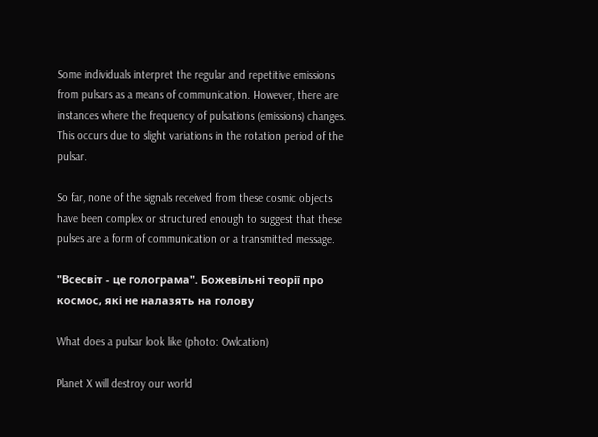Some individuals interpret the regular and repetitive emissions from pulsars as a means of communication. However, there are instances where the frequency of pulsations (emissions) changes. This occurs due to slight variations in the rotation period of the pulsar.

So far, none of the signals received from these cosmic objects have been complex or structured enough to suggest that these pulses are a form of communication or a transmitted message.

"Всесвіт - це голограма". Божевільні теорії про космос, які не налазять на голову

What does a pulsar look like (photo: Owlcation)

Planet X will destroy our world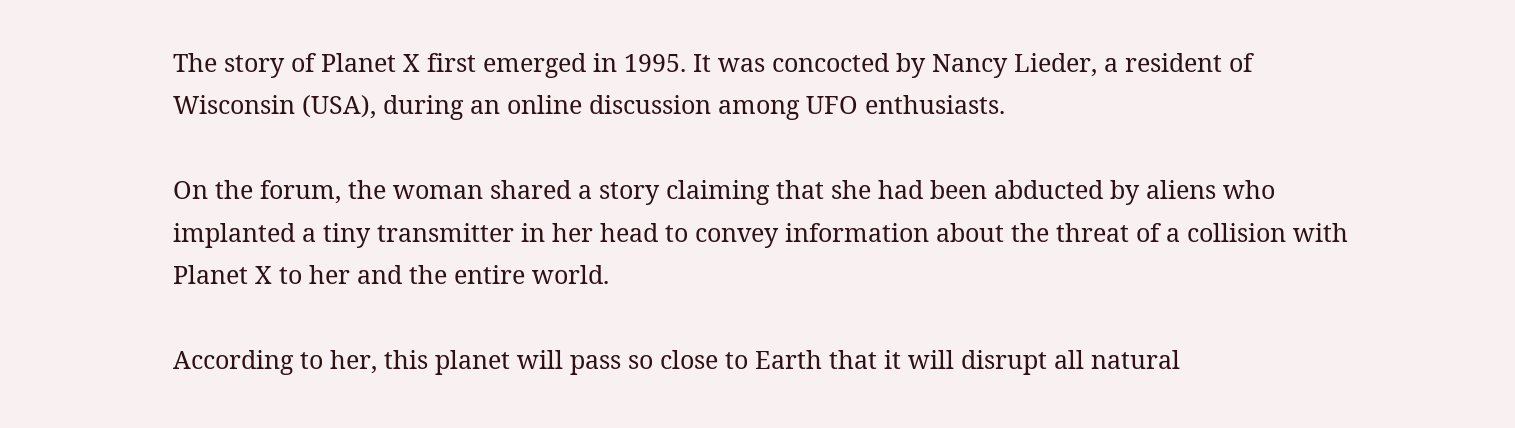The story of Planet X first emerged in 1995. It was concocted by Nancy Lieder, a resident of Wisconsin (USA), during an online discussion among UFO enthusiasts.

On the forum, the woman shared a story claiming that she had been abducted by aliens who implanted a tiny transmitter in her head to convey information about the threat of a collision with Planet X to her and the entire world.

According to her, this planet will pass so close to Earth that it will disrupt all natural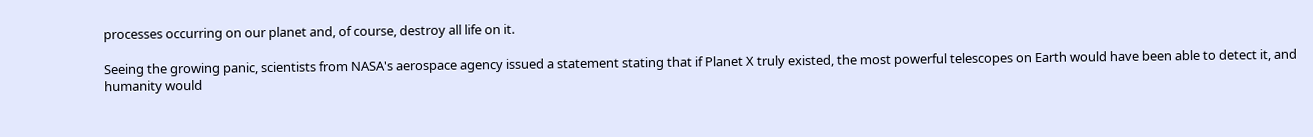processes occurring on our planet and, of course, destroy all life on it.

Seeing the growing panic, scientists from NASA's aerospace agency issued a statement stating that if Planet X truly existed, the most powerful telescopes on Earth would have been able to detect it, and humanity would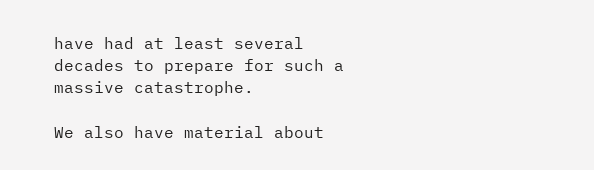have had at least several decades to prepare for such a massive catastrophe.

We also have material about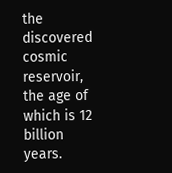the discovered cosmic reservoir, the age of which is 12 billion years.